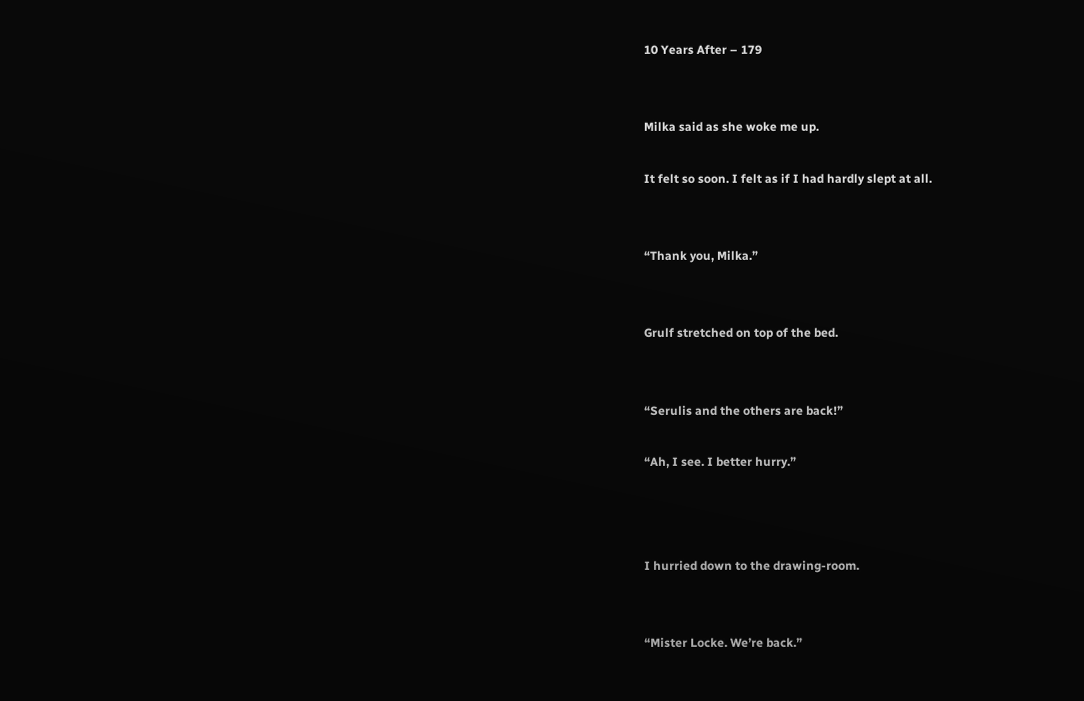10 Years After – 179


Milka said as she woke me up.

It felt so soon. I felt as if I had hardly slept at all.


“Thank you, Milka.”


Grulf stretched on top of the bed.


“Serulis and the others are back!”

“Ah, I see. I better hurry.”



I hurried down to the drawing-room.


“Mister Locke. We’re back.”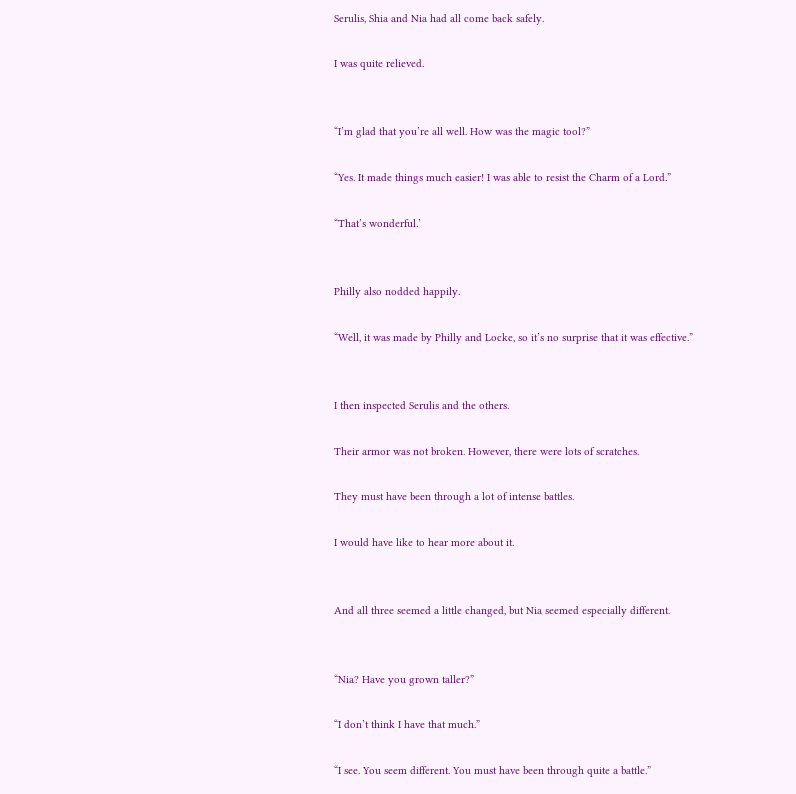Serulis, Shia and Nia had all come back safely.

I was quite relieved.


“I’m glad that you’re all well. How was the magic tool?”

“Yes. It made things much easier! I was able to resist the Charm of a Lord.”

“That’s wonderful.’


Philly also nodded happily.

“Well, it was made by Philly and Locke, so it’s no surprise that it was effective.”


I then inspected Serulis and the others.

Their armor was not broken. However, there were lots of scratches.

They must have been through a lot of intense battles.

I would have like to hear more about it.


And all three seemed a little changed, but Nia seemed especially different.


“Nia? Have you grown taller?”

“I don’t think I have that much.”

“I see. You seem different. You must have been through quite a battle.”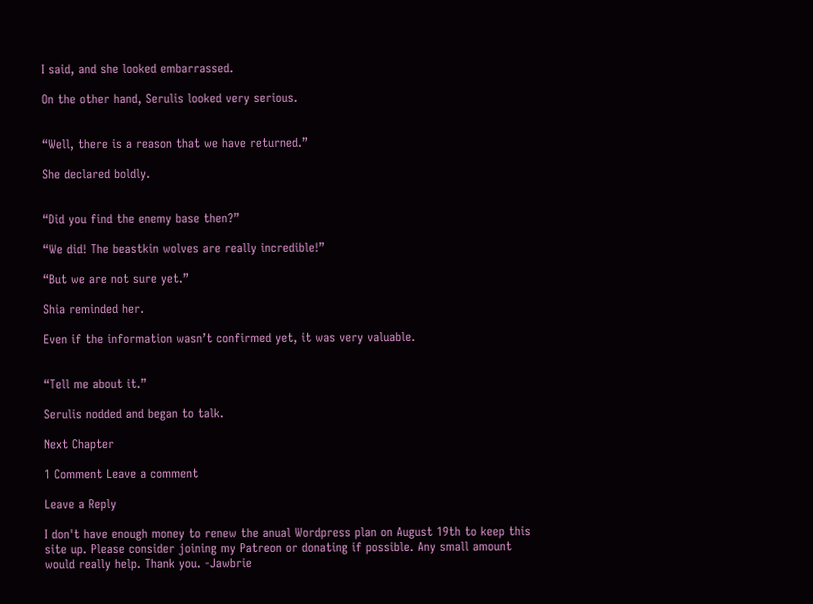I said, and she looked embarrassed.

On the other hand, Serulis looked very serious.


“Well, there is a reason that we have returned.”

She declared boldly.


“Did you find the enemy base then?”

“We did! The beastkin wolves are really incredible!”

“But we are not sure yet.”

Shia reminded her.

Even if the information wasn’t confirmed yet, it was very valuable.


“Tell me about it.”

Serulis nodded and began to talk.

Next Chapter

1 Comment Leave a comment

Leave a Reply

I don't have enough money to renew the anual Wordpress plan on August 19th to keep this site up. Please consider joining my Patreon or donating if possible. Any small amount would really help. Thank you. -Jawbrie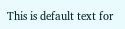This is default text for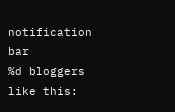notification bar
%d bloggers like this: